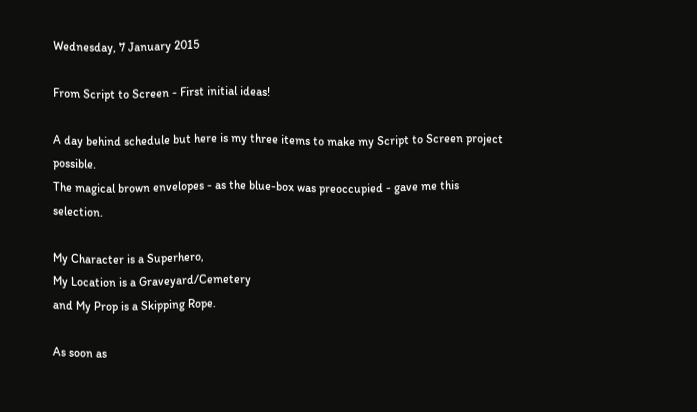Wednesday, 7 January 2015

From Script to Screen - First initial ideas!

A day behind schedule but here is my three items to make my Script to Screen project possible.
The magical brown envelopes - as the blue-box was preoccupied - gave me this selection.

My Character is a Superhero,
My Location is a Graveyard/Cemetery
and My Prop is a Skipping Rope.

As soon as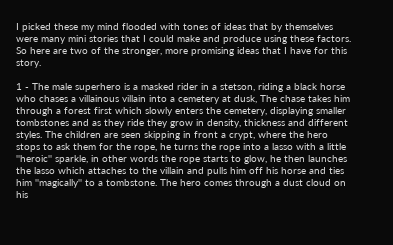I picked these my mind flooded with tones of ideas that by themselves were many mini stories that I could make and produce using these factors. So here are two of the stronger, more promising ideas that I have for this story.

1 - The male superhero is a masked rider in a stetson, riding a black horse who chases a villainous villain into a cemetery at dusk, The chase takes him through a forest first which slowly enters the cemetery, displaying smaller tombstones and as they ride they grow in density, thickness and different styles. The children are seen skipping in front a crypt, where the hero stops to ask them for the rope, he turns the rope into a lasso with a little ''heroic'' sparkle, in other words the rope starts to glow, he then launches the lasso which attaches to the villain and pulls him off his horse and ties him ''magically'' to a tombstone. The hero comes through a dust cloud on his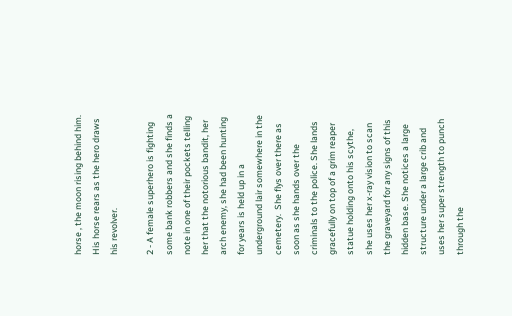horse , the moon rising behind him. His horse rears as the hero draws his revolver.

2 - A female superhero is fighting some bank robbers and she finds a note in one of their pockets telling her that the notorious bandit, her arch enemy, she had been hunting for years is held up in a underground lair somewhere in the cemetery.  She flys over there as soon as she hands over the criminals to the police. She lands gracefully on top of a grim reaper statue holding onto his scythe, she uses her x-ray vision to scan the graveyard for any signs of this hidden base. She notices a large structure under a large crib and uses her super strength to punch through the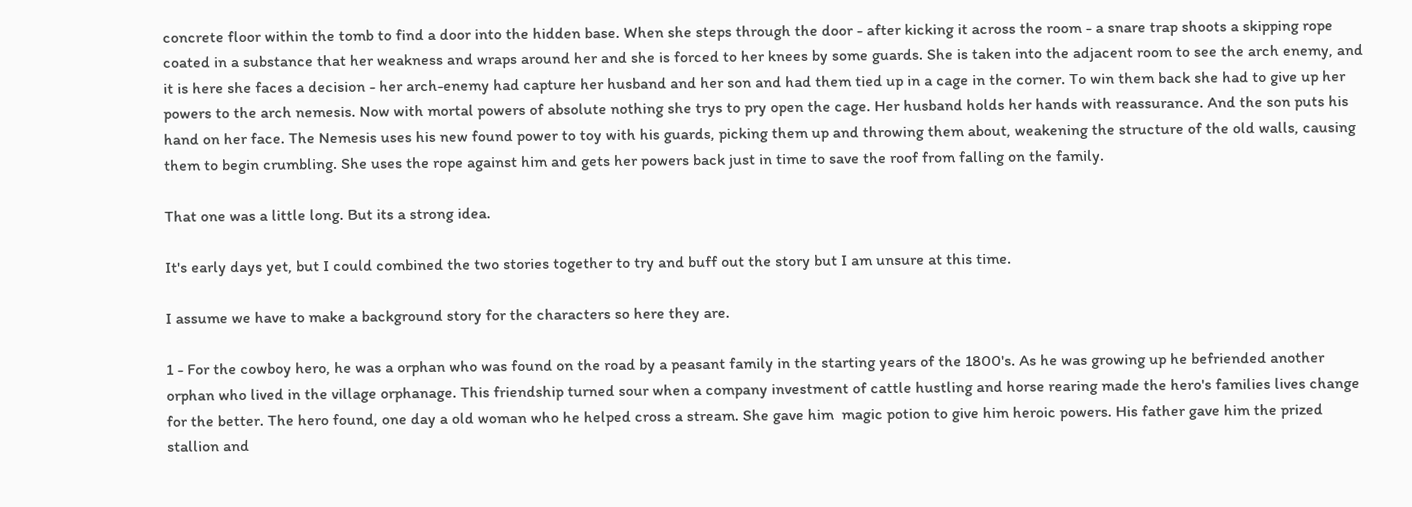concrete floor within the tomb to find a door into the hidden base. When she steps through the door - after kicking it across the room - a snare trap shoots a skipping rope coated in a substance that her weakness and wraps around her and she is forced to her knees by some guards. She is taken into the adjacent room to see the arch enemy, and it is here she faces a decision - her arch-enemy had capture her husband and her son and had them tied up in a cage in the corner. To win them back she had to give up her powers to the arch nemesis. Now with mortal powers of absolute nothing she trys to pry open the cage. Her husband holds her hands with reassurance. And the son puts his hand on her face. The Nemesis uses his new found power to toy with his guards, picking them up and throwing them about, weakening the structure of the old walls, causing them to begin crumbling. She uses the rope against him and gets her powers back just in time to save the roof from falling on the family.

That one was a little long. But its a strong idea.

It's early days yet, but I could combined the two stories together to try and buff out the story but I am unsure at this time.

I assume we have to make a background story for the characters so here they are.

1 - For the cowboy hero, he was a orphan who was found on the road by a peasant family in the starting years of the 1800's. As he was growing up he befriended another orphan who lived in the village orphanage. This friendship turned sour when a company investment of cattle hustling and horse rearing made the hero's families lives change for the better. The hero found, one day a old woman who he helped cross a stream. She gave him  magic potion to give him heroic powers. His father gave him the prized stallion and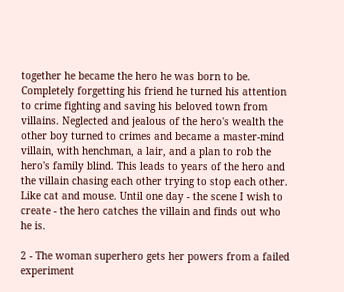together he became the hero he was born to be. Completely forgetting his friend he turned his attention to crime fighting and saving his beloved town from villains. Neglected and jealous of the hero's wealth the other boy turned to crimes and became a master-mind villain, with henchman, a lair, and a plan to rob the hero's family blind. This leads to years of the hero and the villain chasing each other trying to stop each other. Like cat and mouse. Until one day - the scene I wish to create - the hero catches the villain and finds out who he is.

2 - The woman superhero gets her powers from a failed experiment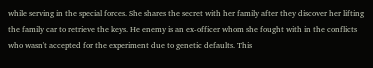while serving in the special forces. She shares the secret with her family after they discover her lifting the family car to retrieve the keys. He enemy is an ex-officer whom she fought with in the conflicts who wasn't accepted for the experiment due to genetic defaults. This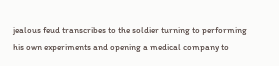jealous feud transcribes to the soldier turning to performing his own experiments and opening a medical company to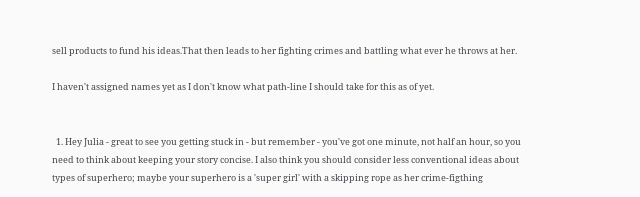sell products to fund his ideas.That then leads to her fighting crimes and battling what ever he throws at her.

I haven't assigned names yet as I don't know what path-line I should take for this as of yet.


  1. Hey Julia - great to see you getting stuck in - but remember - you've got one minute, not half an hour, so you need to think about keeping your story concise. I also think you should consider less conventional ideas about types of superhero; maybe your superhero is a 'super girl' with a skipping rope as her crime-figthing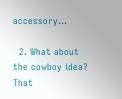accessory...

  2. What about the cowboy idea? That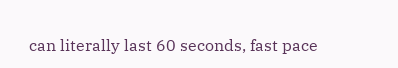can literally last 60 seconds, fast pace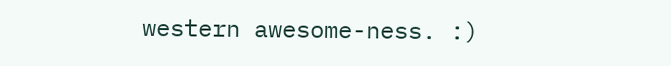western awesome-ness. :)